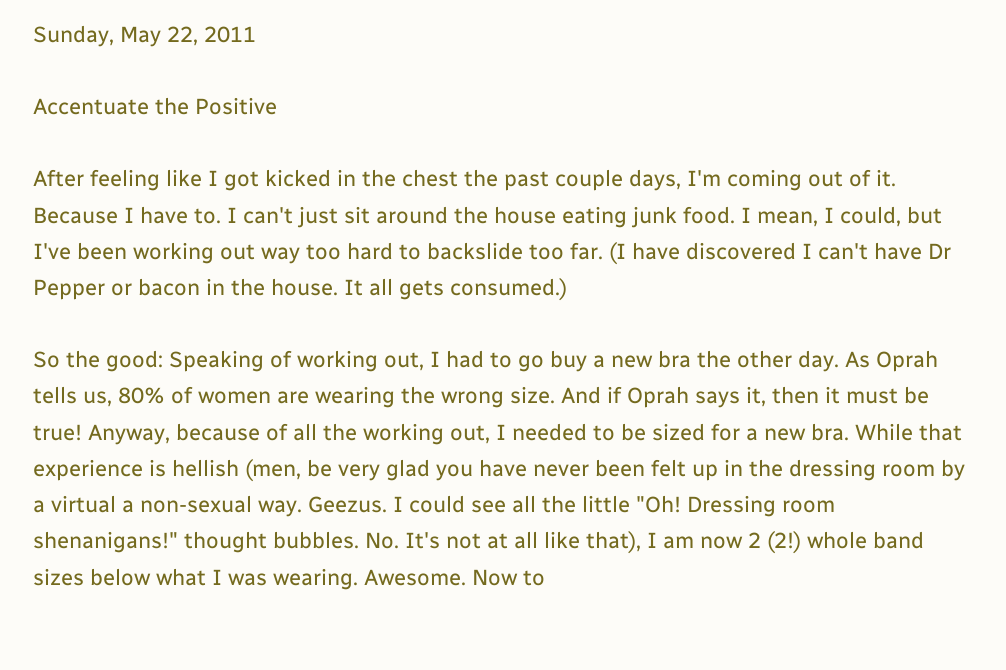Sunday, May 22, 2011

Accentuate the Positive

After feeling like I got kicked in the chest the past couple days, I'm coming out of it. Because I have to. I can't just sit around the house eating junk food. I mean, I could, but I've been working out way too hard to backslide too far. (I have discovered I can't have Dr Pepper or bacon in the house. It all gets consumed.)

So the good: Speaking of working out, I had to go buy a new bra the other day. As Oprah tells us, 80% of women are wearing the wrong size. And if Oprah says it, then it must be true! Anyway, because of all the working out, I needed to be sized for a new bra. While that experience is hellish (men, be very glad you have never been felt up in the dressing room by a virtual a non-sexual way. Geezus. I could see all the little "Oh! Dressing room shenanigans!" thought bubbles. No. It's not at all like that), I am now 2 (2!) whole band sizes below what I was wearing. Awesome. Now to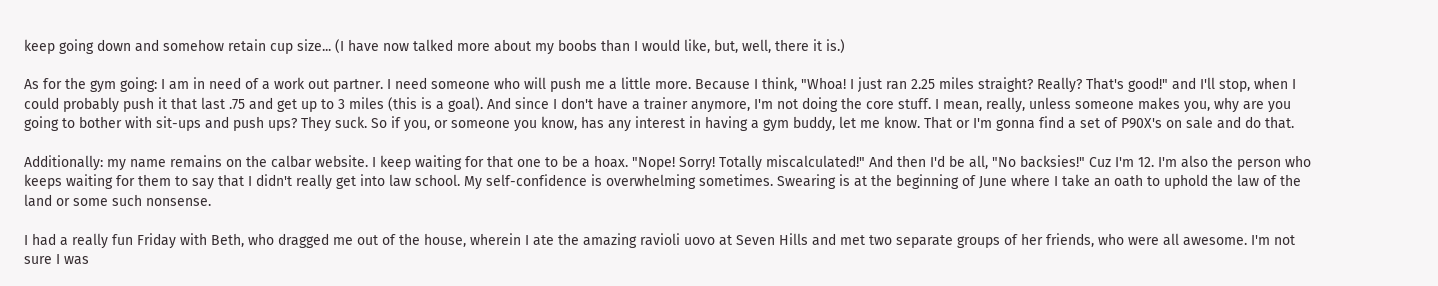keep going down and somehow retain cup size... (I have now talked more about my boobs than I would like, but, well, there it is.)

As for the gym going: I am in need of a work out partner. I need someone who will push me a little more. Because I think, "Whoa! I just ran 2.25 miles straight? Really? That's good!" and I'll stop, when I could probably push it that last .75 and get up to 3 miles (this is a goal). And since I don't have a trainer anymore, I'm not doing the core stuff. I mean, really, unless someone makes you, why are you going to bother with sit-ups and push ups? They suck. So if you, or someone you know, has any interest in having a gym buddy, let me know. That or I'm gonna find a set of P90X's on sale and do that.

Additionally: my name remains on the calbar website. I keep waiting for that one to be a hoax. "Nope! Sorry! Totally miscalculated!" And then I'd be all, "No backsies!" Cuz I'm 12. I'm also the person who keeps waiting for them to say that I didn't really get into law school. My self-confidence is overwhelming sometimes. Swearing is at the beginning of June where I take an oath to uphold the law of the land or some such nonsense.

I had a really fun Friday with Beth, who dragged me out of the house, wherein I ate the amazing ravioli uovo at Seven Hills and met two separate groups of her friends, who were all awesome. I'm not sure I was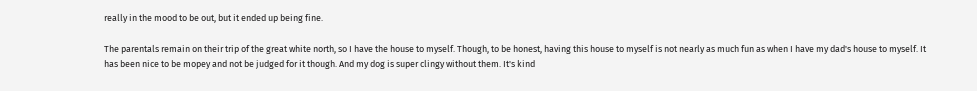really in the mood to be out, but it ended up being fine.

The parentals remain on their trip of the great white north, so I have the house to myself. Though, to be honest, having this house to myself is not nearly as much fun as when I have my dad's house to myself. It has been nice to be mopey and not be judged for it though. And my dog is super clingy without them. It's kind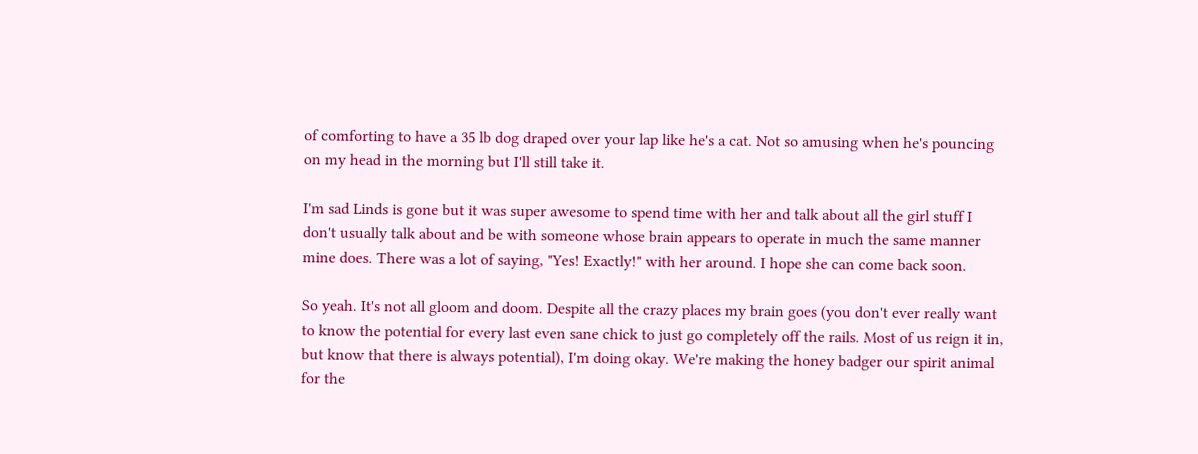of comforting to have a 35 lb dog draped over your lap like he's a cat. Not so amusing when he's pouncing on my head in the morning but I'll still take it.

I'm sad Linds is gone but it was super awesome to spend time with her and talk about all the girl stuff I don't usually talk about and be with someone whose brain appears to operate in much the same manner mine does. There was a lot of saying, "Yes! Exactly!" with her around. I hope she can come back soon.

So yeah. It's not all gloom and doom. Despite all the crazy places my brain goes (you don't ever really want to know the potential for every last even sane chick to just go completely off the rails. Most of us reign it in, but know that there is always potential), I'm doing okay. We're making the honey badger our spirit animal for the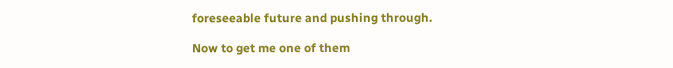foreseeable future and pushing through.

Now to get me one of them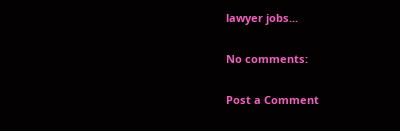lawyer jobs...

No comments:

Post a Comment